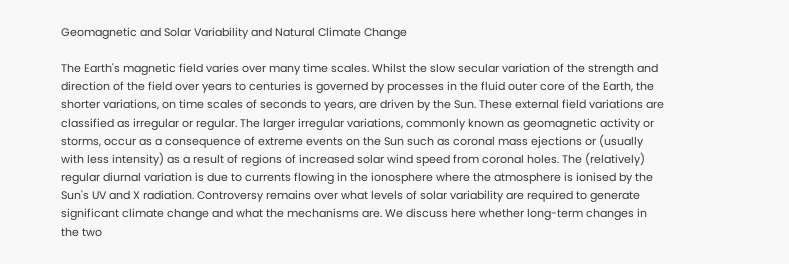Geomagnetic and Solar Variability and Natural Climate Change

The Earth's magnetic field varies over many time scales. Whilst the slow secular variation of the strength and direction of the field over years to centuries is governed by processes in the fluid outer core of the Earth, the shorter variations, on time scales of seconds to years, are driven by the Sun. These external field variations are classified as irregular or regular. The larger irregular variations, commonly known as geomagnetic activity or storms, occur as a consequence of extreme events on the Sun such as coronal mass ejections or (usually with less intensity) as a result of regions of increased solar wind speed from coronal holes. The (relatively) regular diurnal variation is due to currents flowing in the ionosphere where the atmosphere is ionised by the Sun's UV and X radiation. Controversy remains over what levels of solar variability are required to generate significant climate change and what the mechanisms are. We discuss here whether long-term changes in the two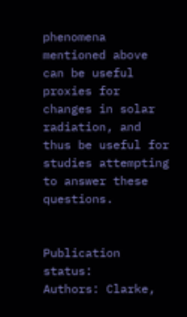phenomena mentioned above can be useful proxies for changes in solar radiation, and thus be useful for studies attempting to answer these questions.


Publication status:
Authors: Clarke,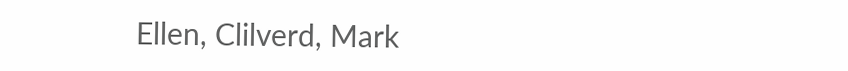Ellen, Clilverd, Mark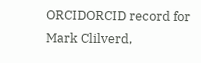ORCIDORCID record for Mark Clilverd,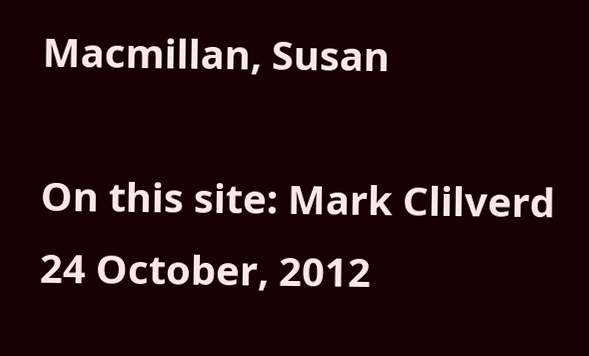Macmillan, Susan

On this site: Mark Clilverd
24 October, 2012